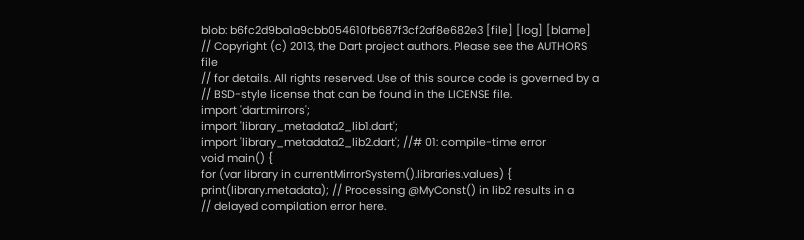blob: b6fc2d9ba1a9cbb054610fb687f3cf2af8e682e3 [file] [log] [blame]
// Copyright (c) 2013, the Dart project authors. Please see the AUTHORS file
// for details. All rights reserved. Use of this source code is governed by a
// BSD-style license that can be found in the LICENSE file.
import 'dart:mirrors';
import 'library_metadata2_lib1.dart';
import 'library_metadata2_lib2.dart'; //# 01: compile-time error
void main() {
for (var library in currentMirrorSystem().libraries.values) {
print(library.metadata); // Processing @MyConst() in lib2 results in a
// delayed compilation error here.